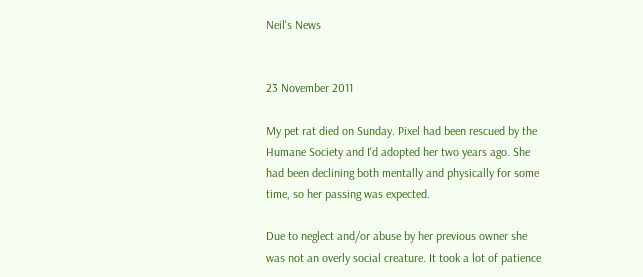Neil's News


23 November 2011

My pet rat died on Sunday. Pixel had been rescued by the Humane Society and I'd adopted her two years ago. She had been declining both mentally and physically for some time, so her passing was expected.

Due to neglect and/or abuse by her previous owner she was not an overly social creature. It took a lot of patience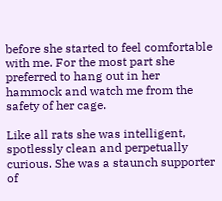before she started to feel comfortable with me. For the most part she preferred to hang out in her hammock and watch me from the safety of her cage.

Like all rats she was intelligent, spotlessly clean and perpetually curious. She was a staunch supporter of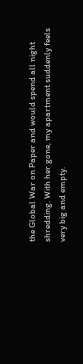the Global War on Paper and would spend all night shredding. With her gone, my apartment suddenly feels very big and empty.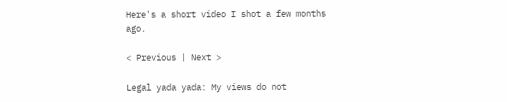Here's a short video I shot a few months ago.

< Previous | Next >

Legal yada yada: My views do not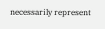necessarily represent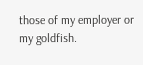those of my employer or my goldfish.